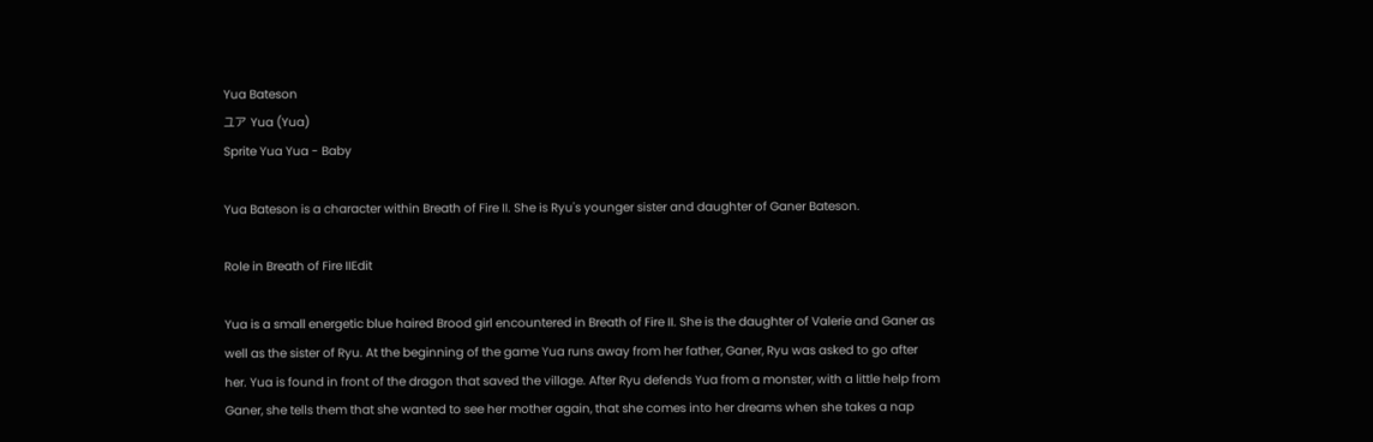Yua Bateson
ユア Yua (Yua)
Sprite Yua Yua - Baby

Yua Bateson is a character within Breath of Fire II. She is Ryu's younger sister and daughter of Ganer Bateson.

Role in Breath of Fire IIEdit

Yua is a small energetic blue haired Brood girl encountered in Breath of Fire II. She is the daughter of Valerie and Ganer as well as the sister of Ryu. At the beginning of the game Yua runs away from her father, Ganer, Ryu was asked to go after her. Yua is found in front of the dragon that saved the village. After Ryu defends Yua from a monster, with a little help from Ganer, she tells them that she wanted to see her mother again, that she comes into her dreams when she takes a nap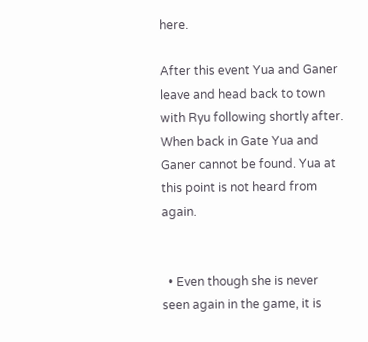here.

After this event Yua and Ganer leave and head back to town with Ryu following shortly after. When back in Gate Yua and Ganer cannot be found. Yua at this point is not heard from again.


  • Even though she is never seen again in the game, it is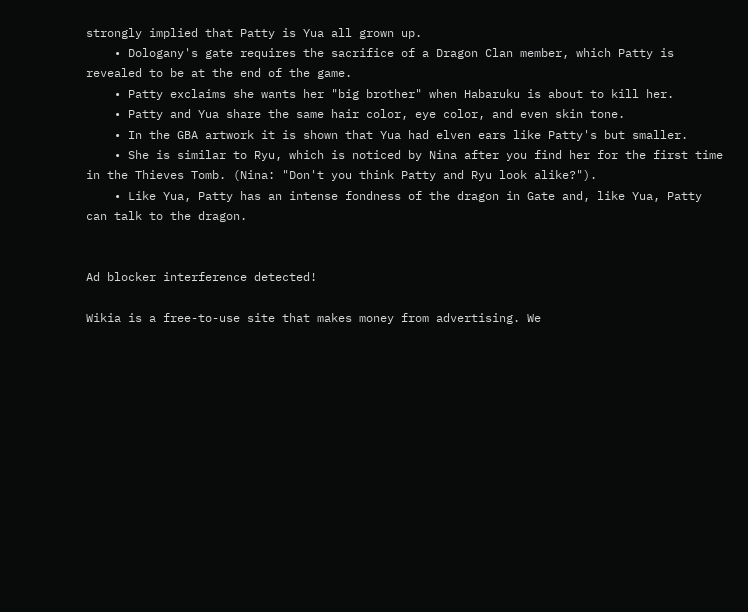strongly implied that Patty is Yua all grown up.
    • Dologany's gate requires the sacrifice of a Dragon Clan member, which Patty is revealed to be at the end of the game.
    • Patty exclaims she wants her "big brother" when Habaruku is about to kill her.
    • Patty and Yua share the same hair color, eye color, and even skin tone.
    • In the GBA artwork it is shown that Yua had elven ears like Patty's but smaller.
    • She is similar to Ryu, which is noticed by Nina after you find her for the first time in the Thieves Tomb. (Nina: "Don't you think Patty and Ryu look alike?").
    • Like Yua, Patty has an intense fondness of the dragon in Gate and, like Yua, Patty can talk to the dragon.


Ad blocker interference detected!

Wikia is a free-to-use site that makes money from advertising. We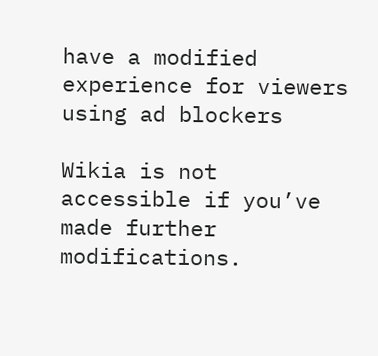have a modified experience for viewers using ad blockers

Wikia is not accessible if you’ve made further modifications.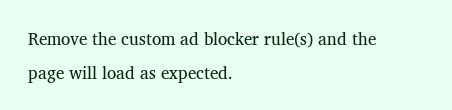Remove the custom ad blocker rule(s) and the page will load as expected.